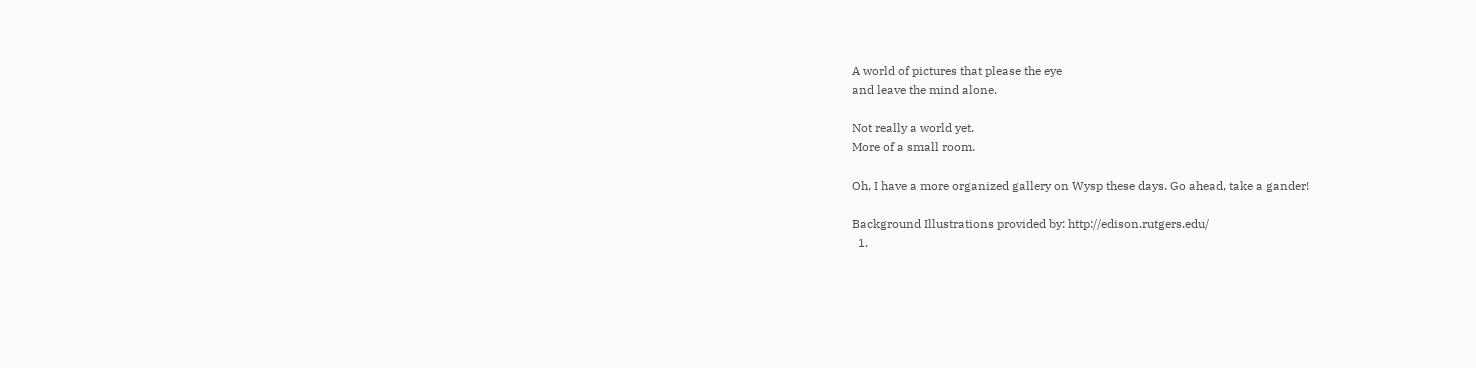A world of pictures that please the eye
and leave the mind alone.

Not really a world yet.
More of a small room.

Oh, I have a more organized gallery on Wysp these days. Go ahead, take a gander!

Background Illustrations provided by: http://edison.rutgers.edu/
  1.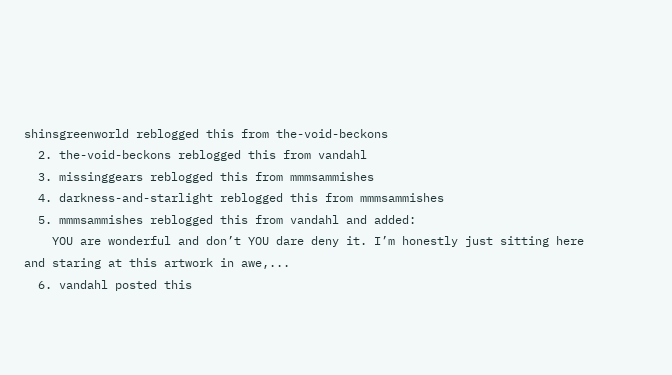shinsgreenworld reblogged this from the-void-beckons
  2. the-void-beckons reblogged this from vandahl
  3. missinggears reblogged this from mmmsammishes
  4. darkness-and-starlight reblogged this from mmmsammishes
  5. mmmsammishes reblogged this from vandahl and added:
    YOU are wonderful and don’t YOU dare deny it. I’m honestly just sitting here and staring at this artwork in awe,...
  6. vandahl posted this